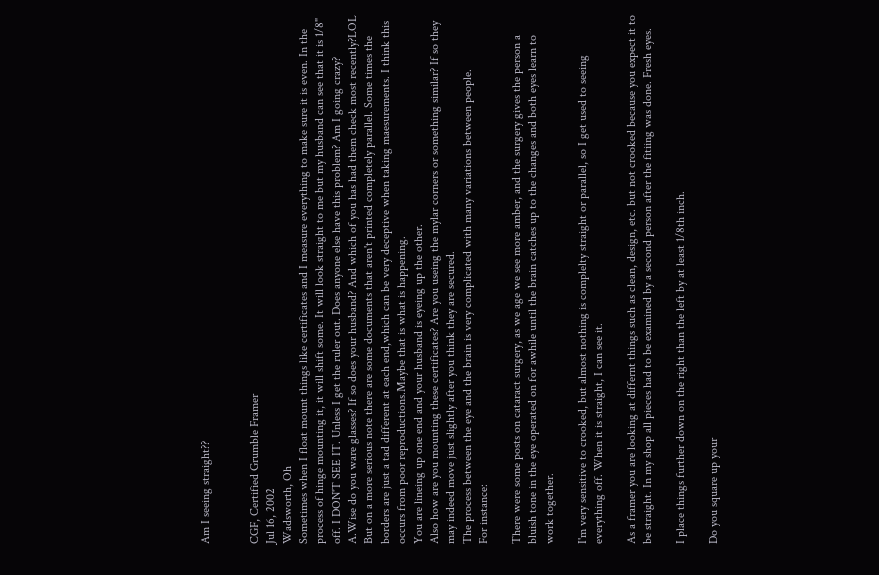Am I seeing straight??


CGF, Certified Grumble Framer
Jul 16, 2002
Wadsworth, Oh
Sometimes when I float mount things like certificates and I measure everything to make sure it is even. In the process of hinge mounting it, it will shift some. It will look straight to me but my husband can see that it is 1/8" off. I DON'T SEE IT. Unless I get the ruler out. Does anyone else have this problem? Am I going crazy?
A.Wise do you ware glasses? If so does your husband? And which of you has had them check most recently?LOL
But on a more serious note there are some documents that aren't printed completely parallel. Some times the borders are just a tad different at each end,which can be very deceptive when taking maesurements. I think this occurs from poor reproductions.Maybe that is what is happening.
You are lineing up one end and your husband is eyeing up the other.
Also how are you mounting these certificates? Are you useing the mylar corners or something similar? If so they may indeed move just slightly after you think they are secured.
The process between the eye and the brain is very complicated with many variations between people.
For instance:

There were some posts on cataract surgery, as we age we see more amber, and the surgery gives the person a bluish tone in the eye operated on for awhile until the brain catches up to the changes and both eyes learn to work together.

I'm very sensitive to crooked, but almost nothing is complelty straight or parallel, so I get used to seeing everything off. When it is straight, I can see it.

As a framer you are looking at differnt things such as clean, design, etc. but not crooked because you expect it to be straight. In my shop all pieces had to be examined by a second person after the fitiing was done. Fresh eyes.

I place things further down on the right than the left by at least 1/8th inch.

Do you square up your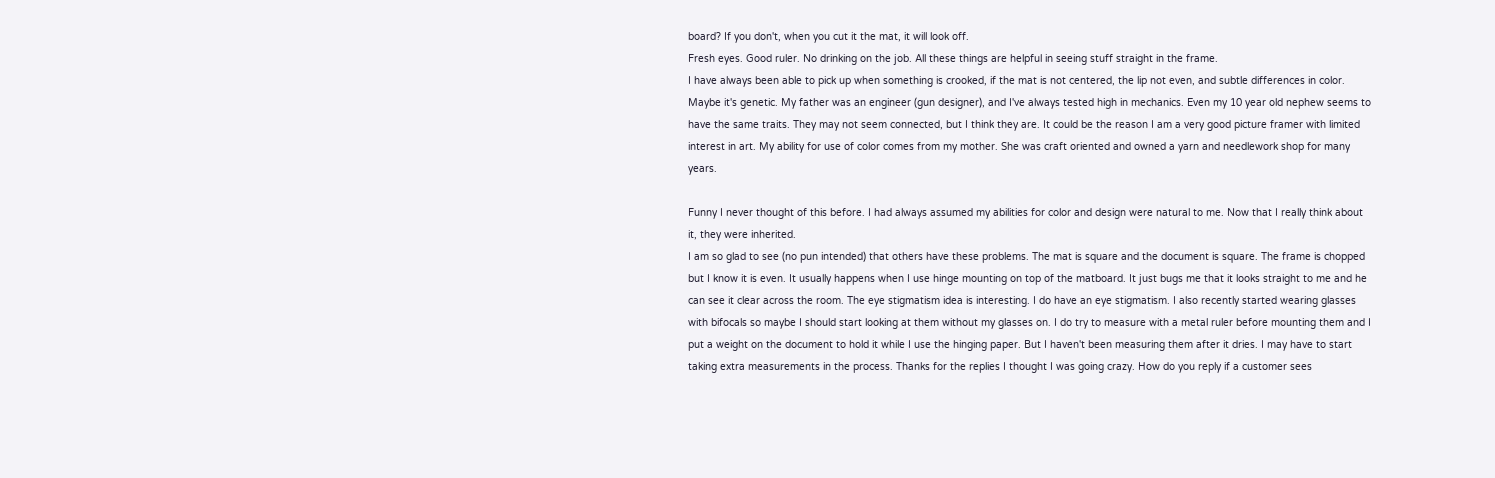board? If you don't, when you cut it the mat, it will look off.
Fresh eyes. Good ruler. No drinking on the job. All these things are helpful in seeing stuff straight in the frame.
I have always been able to pick up when something is crooked, if the mat is not centered, the lip not even, and subtle differences in color. Maybe it's genetic. My father was an engineer (gun designer), and I've always tested high in mechanics. Even my 10 year old nephew seems to have the same traits. They may not seem connected, but I think they are. It could be the reason I am a very good picture framer with limited interest in art. My ability for use of color comes from my mother. She was craft oriented and owned a yarn and needlework shop for many years.

Funny I never thought of this before. I had always assumed my abilities for color and design were natural to me. Now that I really think about it, they were inherited.
I am so glad to see (no pun intended) that others have these problems. The mat is square and the document is square. The frame is chopped but I know it is even. It usually happens when I use hinge mounting on top of the matboard. It just bugs me that it looks straight to me and he can see it clear across the room. The eye stigmatism idea is interesting. I do have an eye stigmatism. I also recently started wearing glasses with bifocals so maybe I should start looking at them without my glasses on. I do try to measure with a metal ruler before mounting them and I put a weight on the document to hold it while I use the hinging paper. But I haven't been measuring them after it dries. I may have to start taking extra measurements in the process. Thanks for the replies I thought I was going crazy. How do you reply if a customer sees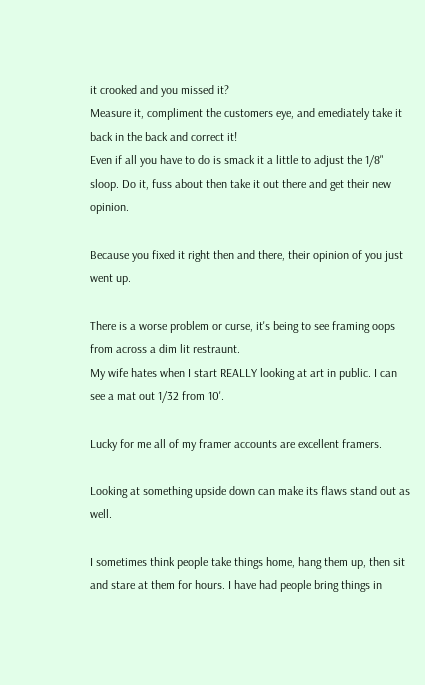it crooked and you missed it?
Measure it, compliment the customers eye, and emediately take it back in the back and correct it!
Even if all you have to do is smack it a little to adjust the 1/8" sloop. Do it, fuss about then take it out there and get their new opinion.

Because you fixed it right then and there, their opinion of you just went up.

There is a worse problem or curse, it's being to see framing oops from across a dim lit restraunt.
My wife hates when I start REALLY looking at art in public. I can see a mat out 1/32 from 10'.

Lucky for me all of my framer accounts are excellent framers.

Looking at something upside down can make its flaws stand out as well.

I sometimes think people take things home, hang them up, then sit and stare at them for hours. I have had people bring things in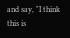and say, "I think this is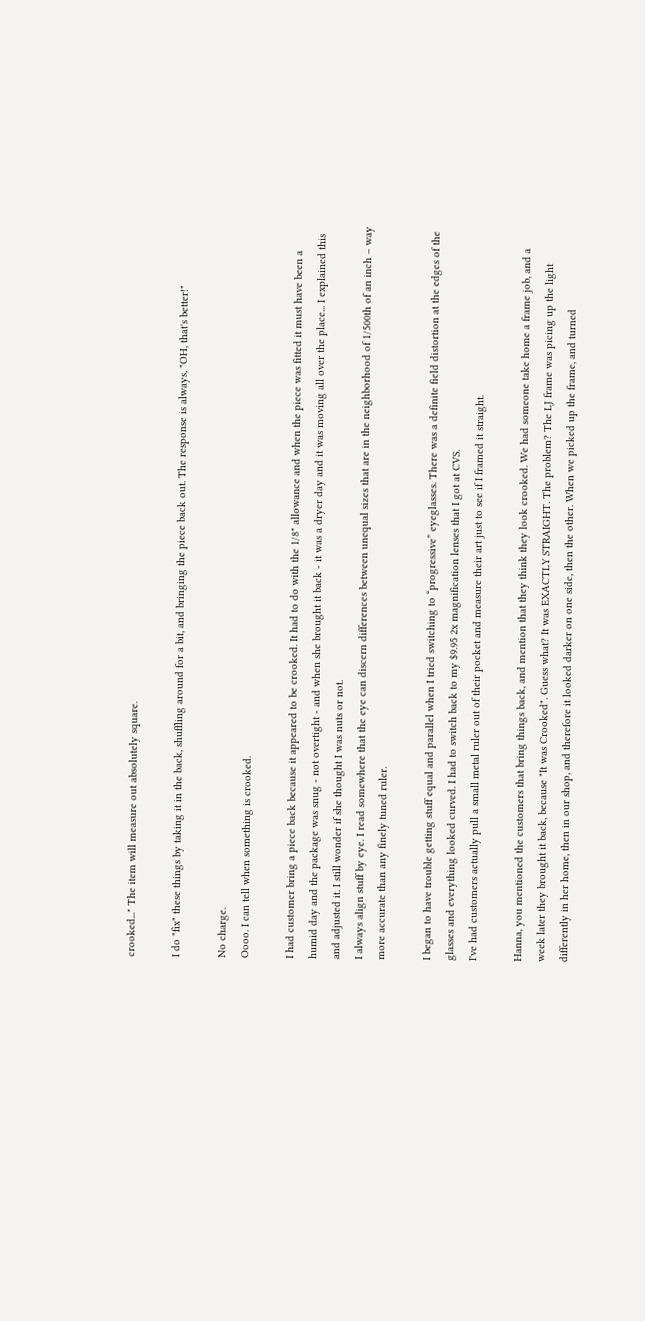crooked..." The item will measure out absolutely square.

I do "fix" these things by taking it in the back, shuffling around for a bit, and bringing the piece back out. The response is always, "OH, that's better!"

No charge.
Oooo. I can tell when something is crooked.

I had customer bring a piece back because it appeared to be crooked. It had to do with the 1/8" allowance and when the piece was fitted it must have been a humid day and the package was snug - not overtight - and when she brought it back - it was a dryer day and it was moving all over the place... I explained this and adjusted it. I still wonder if she thought I was nuts or not.
I always align stuff by eye. I read somewhere that the eye can discern differences between unequal sizes that are in the neighborhood of 1/500th of an inch – way more accurate than any finely tuned ruler.

I began to have trouble getting stuff equal and parallel when I tried switching to “progressive” eyeglasses. There was a definite field distortion at the edges of the glasses and everything looked curved. I had to switch back to my $9.95 2x magnification lenses that I got at CVS.
I've had customers actually pull a small metal ruler out of their pocket and measure their art just to see if I framed it straight.

Hanna, you mentioned the customers that bring things back, and mention that they think they look crooked. We had someone take home a frame job, and a week later they brought it back, because "It was Crooked". Guess what? It was EXACTLY STRAIGHT. The problem? The LJ frame was picing up the light differently in her home, then in our shop, and therefore it looked darker on one side, then the other. When we picked up the frame, and turned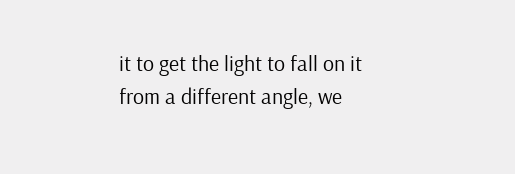it to get the light to fall on it from a different angle, we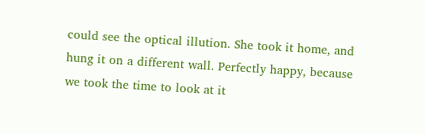could see the optical illution. She took it home, and hung it on a different wall. Perfectly happy, because we took the time to look at it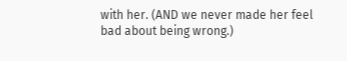with her. (AND we never made her feel bad about being wrong.)